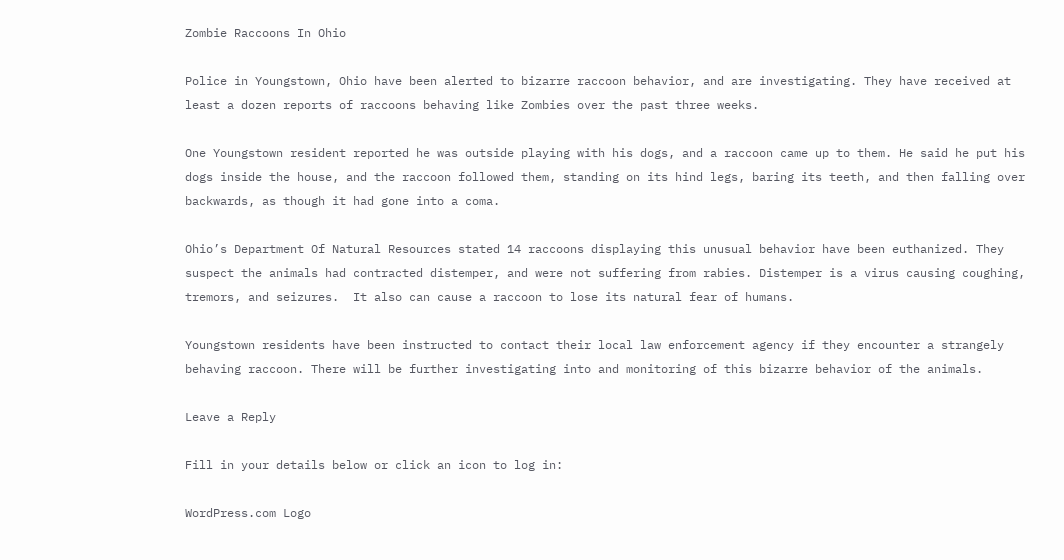Zombie Raccoons In Ohio

Police in Youngstown, Ohio have been alerted to bizarre raccoon behavior, and are investigating. They have received at least a dozen reports of raccoons behaving like Zombies over the past three weeks.

One Youngstown resident reported he was outside playing with his dogs, and a raccoon came up to them. He said he put his dogs inside the house, and the raccoon followed them, standing on its hind legs, baring its teeth, and then falling over backwards, as though it had gone into a coma.

Ohio’s Department Of Natural Resources stated 14 raccoons displaying this unusual behavior have been euthanized. They suspect the animals had contracted distemper, and were not suffering from rabies. Distemper is a virus causing coughing, tremors, and seizures.  It also can cause a raccoon to lose its natural fear of humans.

Youngstown residents have been instructed to contact their local law enforcement agency if they encounter a strangely behaving raccoon. There will be further investigating into and monitoring of this bizarre behavior of the animals.

Leave a Reply

Fill in your details below or click an icon to log in:

WordPress.com Logo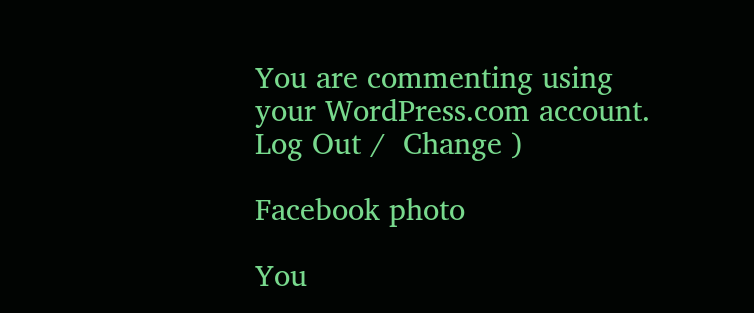You are commenting using your WordPress.com account. Log Out /  Change )

Facebook photo

You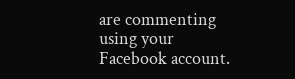are commenting using your Facebook account.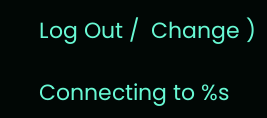Log Out /  Change )

Connecting to %s